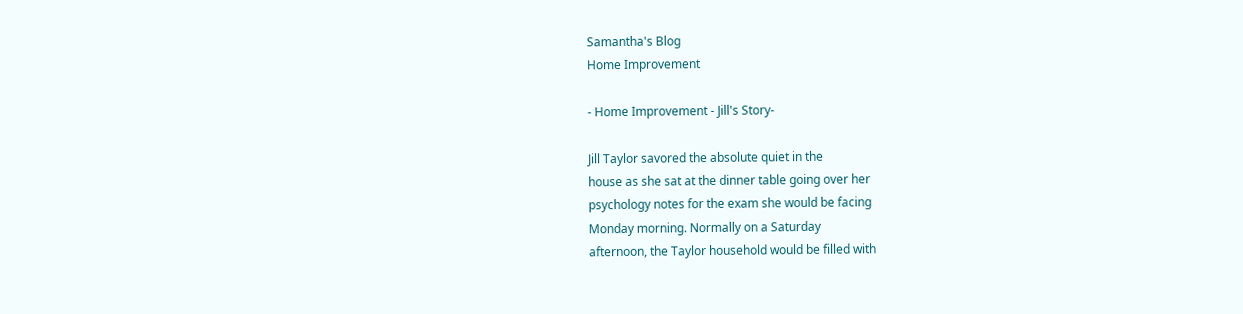Samantha's Blog
Home Improvement

- Home Improvement - Jill's Story-

Jill Taylor savored the absolute quiet in the
house as she sat at the dinner table going over her
psychology notes for the exam she would be facing
Monday morning. Normally on a Saturday
afternoon, the Taylor household would be filled with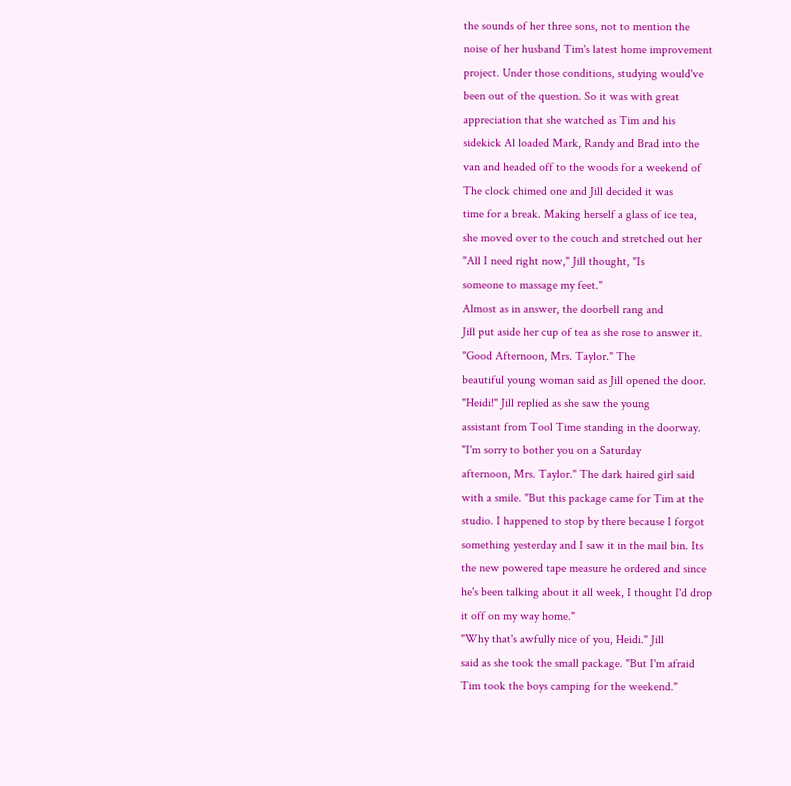the sounds of her three sons, not to mention the
noise of her husband Tim's latest home improvement
project. Under those conditions, studying would've
been out of the question. So it was with great
appreciation that she watched as Tim and his
sidekick Al loaded Mark, Randy and Brad into the
van and headed off to the woods for a weekend of
The clock chimed one and Jill decided it was
time for a break. Making herself a glass of ice tea,
she moved over to the couch and stretched out her
"All I need right now," Jill thought, "Is
someone to massage my feet."
Almost as in answer, the doorbell rang and
Jill put aside her cup of tea as she rose to answer it.
"Good Afternoon, Mrs. Taylor." The
beautiful young woman said as Jill opened the door.
"Heidi!" Jill replied as she saw the young
assistant from Tool Time standing in the doorway.
"I'm sorry to bother you on a Saturday
afternoon, Mrs. Taylor." The dark haired girl said
with a smile. "But this package came for Tim at the
studio. I happened to stop by there because I forgot
something yesterday and I saw it in the mail bin. Its
the new powered tape measure he ordered and since
he's been talking about it all week, I thought I'd drop
it off on my way home."
"Why that's awfully nice of you, Heidi." Jill
said as she took the small package. "But I'm afraid
Tim took the boys camping for the weekend."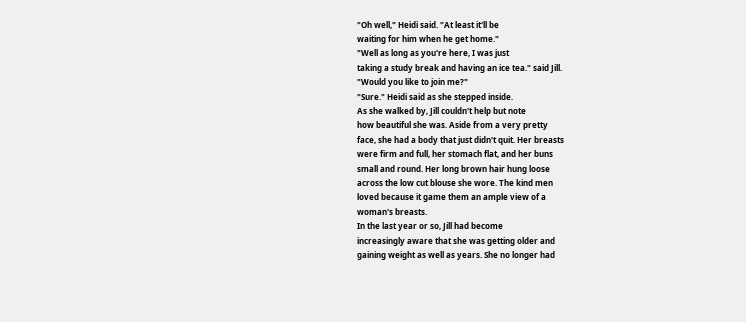"Oh well," Heidi said. "At least it'll be
waiting for him when he get home."
"Well as long as you're here, I was just
taking a study break and having an ice tea." said Jill.
"Would you like to join me?"
"Sure." Heidi said as she stepped inside.
As she walked by, Jill couldn't help but note
how beautiful she was. Aside from a very pretty
face, she had a body that just didn't quit. Her breasts
were firm and full, her stomach flat, and her buns
small and round. Her long brown hair hung loose
across the low cut blouse she wore. The kind men
loved because it game them an ample view of a
woman's breasts.
In the last year or so, Jill had become
increasingly aware that she was getting older and
gaining weight as well as years. She no longer had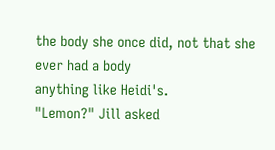the body she once did, not that she ever had a body
anything like Heidi's.
"Lemon?" Jill asked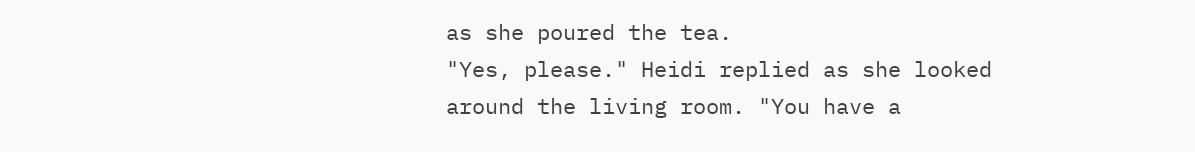as she poured the tea.
"Yes, please." Heidi replied as she looked
around the living room. "You have a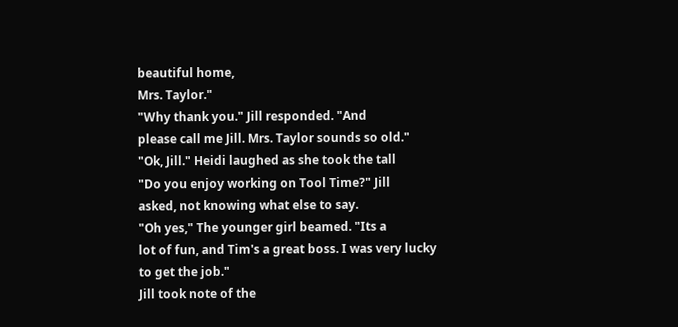beautiful home,
Mrs. Taylor."
"Why thank you." Jill responded. "And
please call me Jill. Mrs. Taylor sounds so old."
"Ok, Jill." Heidi laughed as she took the tall
"Do you enjoy working on Tool Time?" Jill
asked, not knowing what else to say.
"Oh yes," The younger girl beamed. "Its a
lot of fun, and Tim's a great boss. I was very lucky
to get the job."
Jill took note of the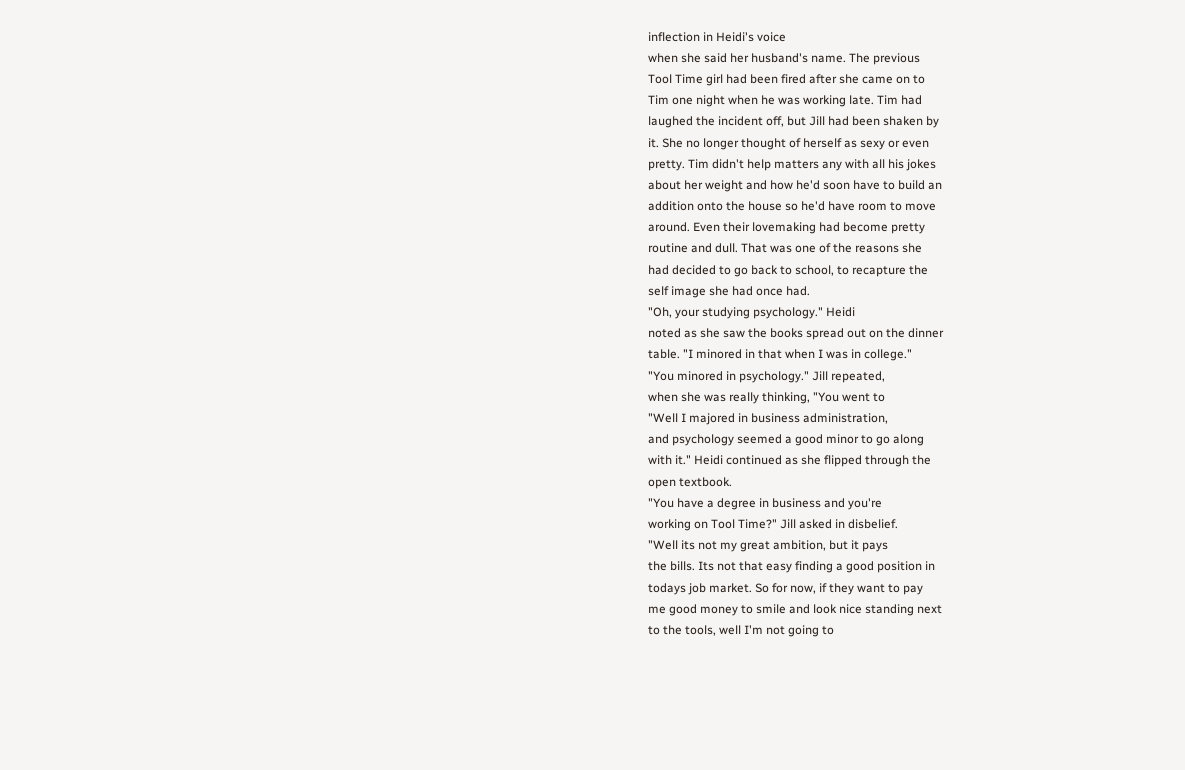inflection in Heidi's voice
when she said her husband's name. The previous
Tool Time girl had been fired after she came on to
Tim one night when he was working late. Tim had
laughed the incident off, but Jill had been shaken by
it. She no longer thought of herself as sexy or even
pretty. Tim didn't help matters any with all his jokes
about her weight and how he'd soon have to build an
addition onto the house so he'd have room to move
around. Even their lovemaking had become pretty
routine and dull. That was one of the reasons she
had decided to go back to school, to recapture the
self image she had once had.
"Oh, your studying psychology." Heidi
noted as she saw the books spread out on the dinner
table. "I minored in that when I was in college."
"You minored in psychology." Jill repeated,
when she was really thinking, "You went to
"Well I majored in business administration,
and psychology seemed a good minor to go along
with it." Heidi continued as she flipped through the
open textbook.
"You have a degree in business and you're
working on Tool Time?" Jill asked in disbelief.
"Well its not my great ambition, but it pays
the bills. Its not that easy finding a good position in
todays job market. So for now, if they want to pay
me good money to smile and look nice standing next
to the tools, well I'm not going to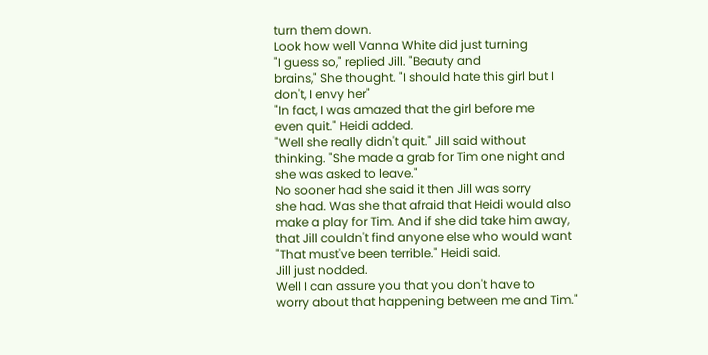turn them down.
Look how well Vanna White did just turning
"I guess so," replied Jill. "Beauty and
brains," She thought. "I should hate this girl but I
don't, I envy her"
"In fact, I was amazed that the girl before me
even quit." Heidi added.
"Well she really didn't quit." Jill said without
thinking. "She made a grab for Tim one night and
she was asked to leave."
No sooner had she said it then Jill was sorry
she had. Was she that afraid that Heidi would also
make a play for Tim. And if she did take him away,
that Jill couldn't find anyone else who would want
"That must've been terrible." Heidi said.
Jill just nodded.
Well I can assure you that you don't have to
worry about that happening between me and Tim."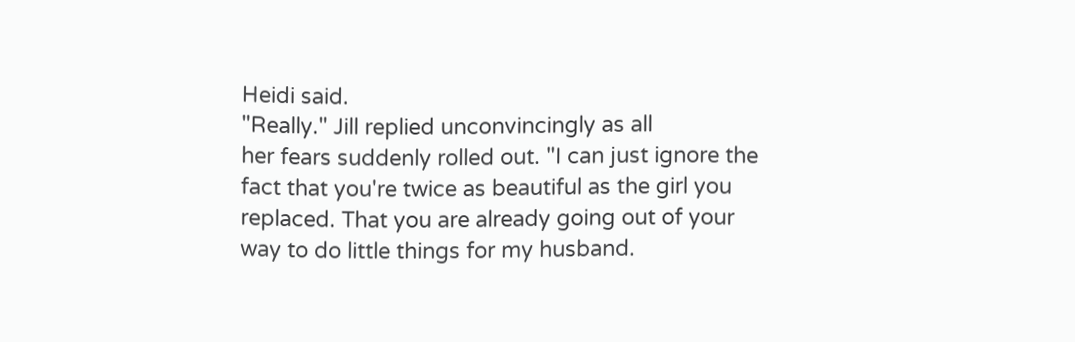Heidi said.
"Really." Jill replied unconvincingly as all
her fears suddenly rolled out. "I can just ignore the
fact that you're twice as beautiful as the girl you
replaced. That you are already going out of your
way to do little things for my husband.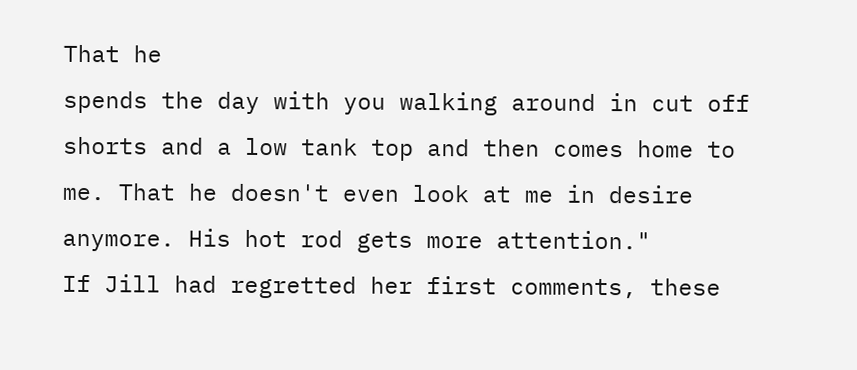That he
spends the day with you walking around in cut off
shorts and a low tank top and then comes home to
me. That he doesn't even look at me in desire
anymore. His hot rod gets more attention."
If Jill had regretted her first comments, these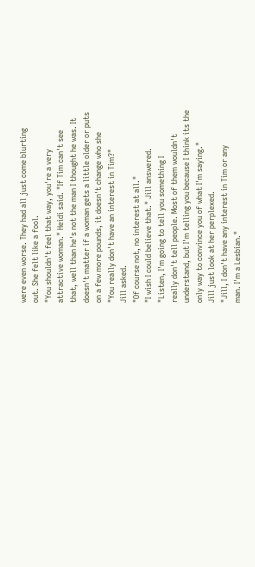were even worse. They had all just come blurting
out. She felt like a fool.
"You shouldn't feel that way, you're a very
attractive woman." Heidi said. "If Tim can't see
that, well than he's not the man I thought he was. It
doesn't matter if a woman gets a little older or puts
on a few more pounds, it doesn't change who she
"You really don't have an interest in Tim?"
Jill asked.
"Of course not, no interest at all."
"I wish I could believe that." Jill answered.
"Listen, I'm going to tell you something I
really don't tell people. Most of them wouldn't
understand, but I'm telling you because I think its the
only way to convince you of what I'm saying."
Jill just look at her perplexed.
"Jill, I don't have any interest in Tim or any
man. I'm a Lesbian."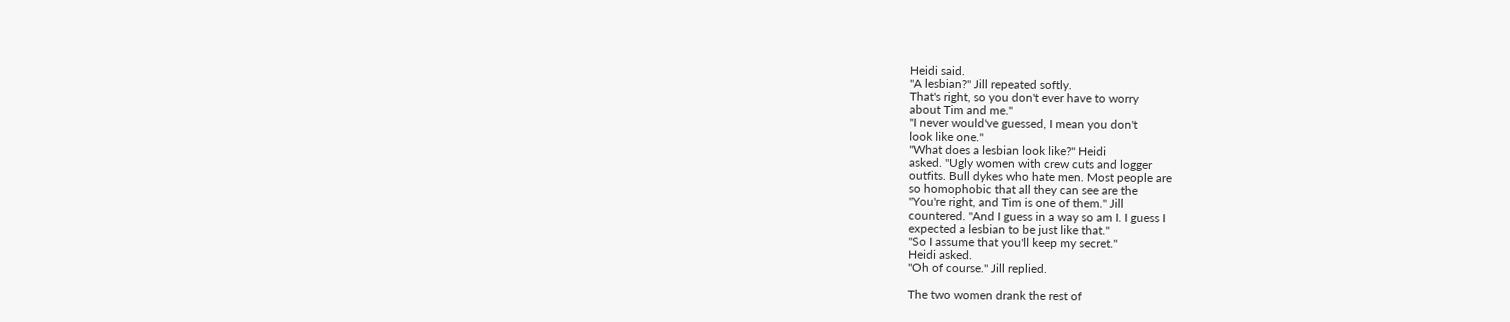Heidi said.
"A lesbian?" Jill repeated softly.
That's right, so you don't ever have to worry
about Tim and me."
"I never would've guessed, I mean you don't
look like one."
"What does a lesbian look like?" Heidi
asked. "Ugly women with crew cuts and logger
outfits. Bull dykes who hate men. Most people are
so homophobic that all they can see are the
"You're right, and Tim is one of them." Jill
countered. "And I guess in a way so am I. I guess I
expected a lesbian to be just like that."
"So I assume that you'll keep my secret."
Heidi asked.
"Oh of course." Jill replied.

The two women drank the rest of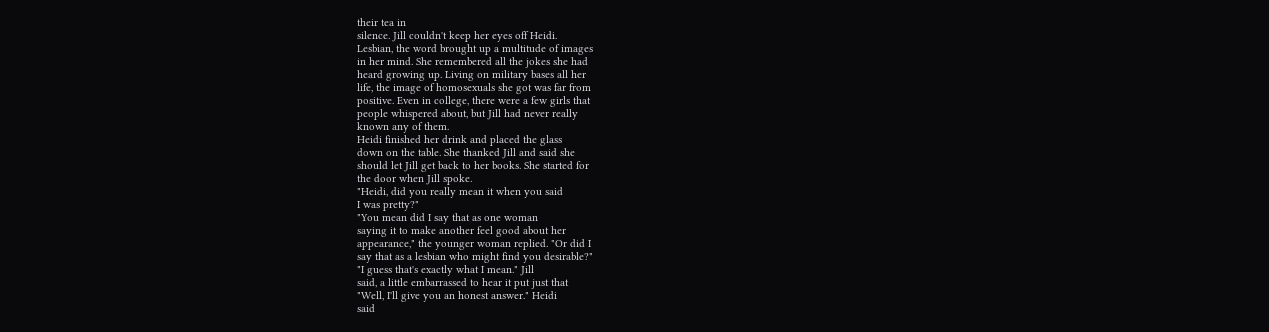their tea in
silence. Jill couldn't keep her eyes off Heidi.
Lesbian, the word brought up a multitude of images
in her mind. She remembered all the jokes she had
heard growing up. Living on military bases all her
life, the image of homosexuals she got was far from
positive. Even in college, there were a few girls that
people whispered about, but Jill had never really
known any of them.
Heidi finished her drink and placed the glass
down on the table. She thanked Jill and said she
should let Jill get back to her books. She started for
the door when Jill spoke.
"Heidi, did you really mean it when you said
I was pretty?"
"You mean did I say that as one woman
saying it to make another feel good about her
appearance," the younger woman replied. "Or did I
say that as a lesbian who might find you desirable?"
"I guess that's exactly what I mean." Jill
said, a little embarrassed to hear it put just that
"Well, I'll give you an honest answer." Heidi
said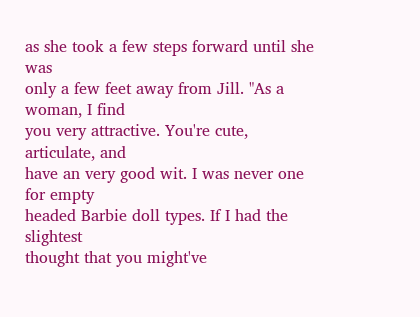as she took a few steps forward until she was
only a few feet away from Jill. "As a woman, I find
you very attractive. You're cute, articulate, and
have an very good wit. I was never one for empty
headed Barbie doll types. If I had the slightest
thought that you might've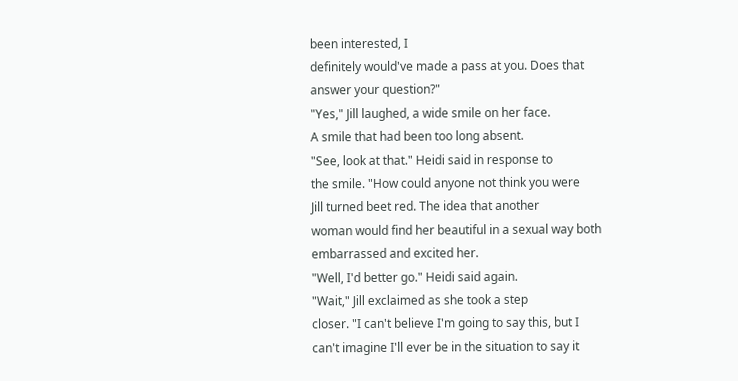been interested, I
definitely would've made a pass at you. Does that
answer your question?"
"Yes," Jill laughed, a wide smile on her face.
A smile that had been too long absent.
"See, look at that." Heidi said in response to
the smile. "How could anyone not think you were
Jill turned beet red. The idea that another
woman would find her beautiful in a sexual way both
embarrassed and excited her.
"Well, I'd better go." Heidi said again.
"Wait," Jill exclaimed as she took a step
closer. "I can't believe I'm going to say this, but I
can't imagine I'll ever be in the situation to say it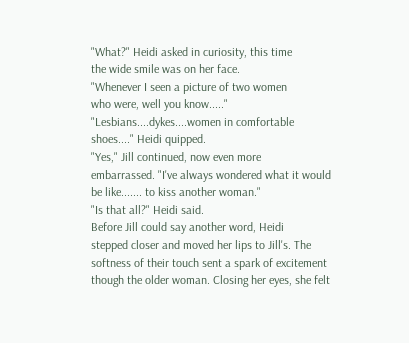"What?" Heidi asked in curiosity, this time
the wide smile was on her face.
"Whenever I seen a picture of two women
who were, well you know....."
"Lesbians....dykes....women in comfortable
shoes...." Heidi quipped.
"Yes," Jill continued, now even more
embarrassed. "I've always wondered what it would
be like....... to kiss another woman."
"Is that all?" Heidi said.
Before Jill could say another word, Heidi
stepped closer and moved her lips to Jill's. The
softness of their touch sent a spark of excitement
though the older woman. Closing her eyes, she felt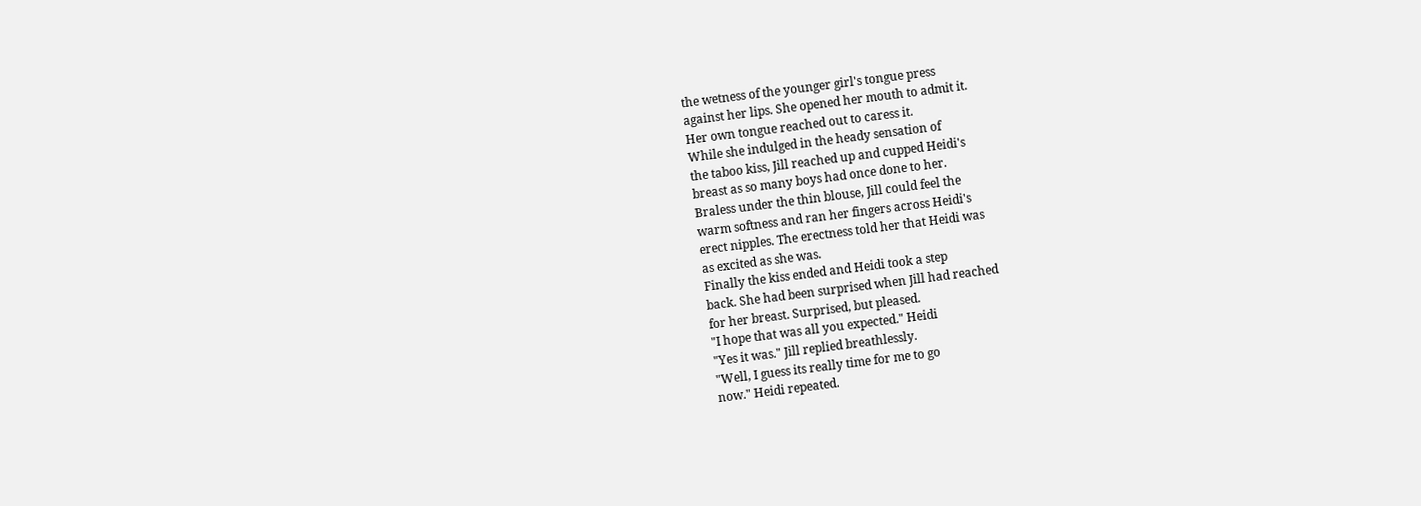the wetness of the younger girl's tongue press
against her lips. She opened her mouth to admit it.
Her own tongue reached out to caress it.
While she indulged in the heady sensation of
the taboo kiss, Jill reached up and cupped Heidi's
breast as so many boys had once done to her.
Braless under the thin blouse, Jill could feel the
warm softness and ran her fingers across Heidi's
erect nipples. The erectness told her that Heidi was
as excited as she was.
Finally the kiss ended and Heidi took a step
back. She had been surprised when Jill had reached
for her breast. Surprised, but pleased.
"I hope that was all you expected." Heidi
"Yes it was." Jill replied breathlessly.
"Well, I guess its really time for me to go
now." Heidi repeated.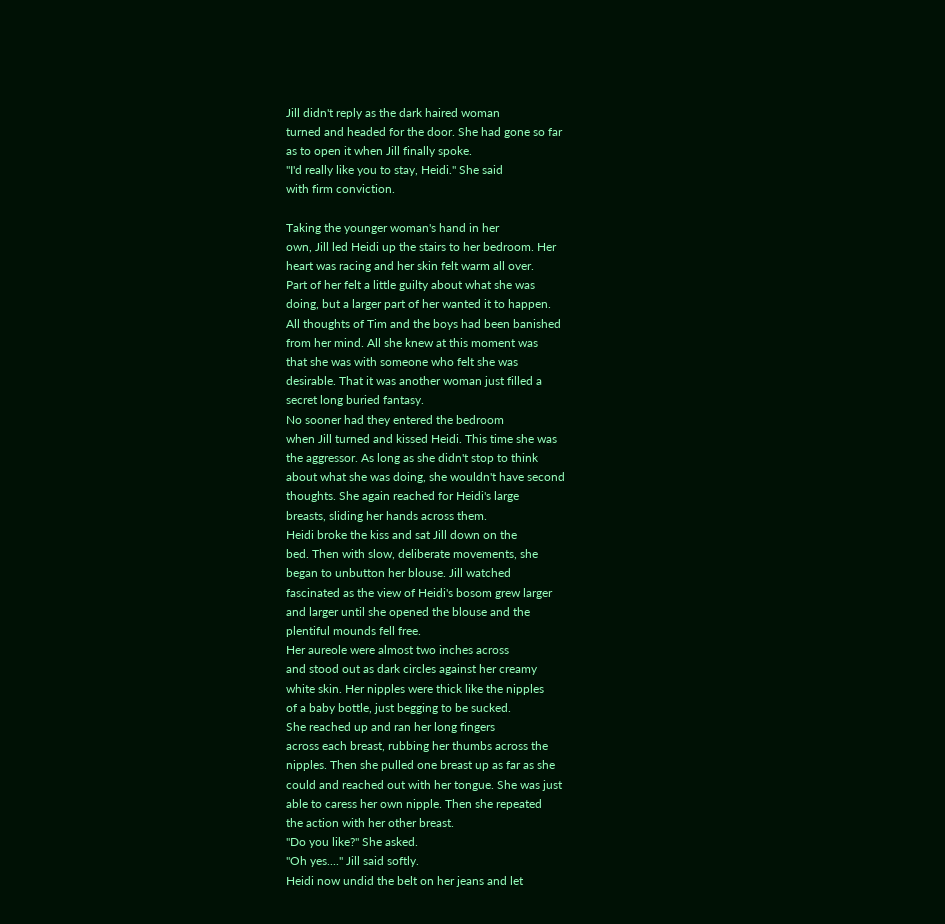Jill didn't reply as the dark haired woman
turned and headed for the door. She had gone so far
as to open it when Jill finally spoke.
"I'd really like you to stay, Heidi." She said
with firm conviction.

Taking the younger woman's hand in her
own, Jill led Heidi up the stairs to her bedroom. Her
heart was racing and her skin felt warm all over.
Part of her felt a little guilty about what she was
doing, but a larger part of her wanted it to happen.
All thoughts of Tim and the boys had been banished
from her mind. All she knew at this moment was
that she was with someone who felt she was
desirable. That it was another woman just filled a
secret long buried fantasy.
No sooner had they entered the bedroom
when Jill turned and kissed Heidi. This time she was
the aggressor. As long as she didn't stop to think
about what she was doing, she wouldn't have second
thoughts. She again reached for Heidi's large
breasts, sliding her hands across them.
Heidi broke the kiss and sat Jill down on the
bed. Then with slow, deliberate movements, she
began to unbutton her blouse. Jill watched
fascinated as the view of Heidi's bosom grew larger
and larger until she opened the blouse and the
plentiful mounds fell free.
Her aureole were almost two inches across
and stood out as dark circles against her creamy
white skin. Her nipples were thick like the nipples
of a baby bottle, just begging to be sucked.
She reached up and ran her long fingers
across each breast, rubbing her thumbs across the
nipples. Then she pulled one breast up as far as she
could and reached out with her tongue. She was just
able to caress her own nipple. Then she repeated
the action with her other breast.
"Do you like?" She asked.
"Oh yes...." Jill said softly.
Heidi now undid the belt on her jeans and let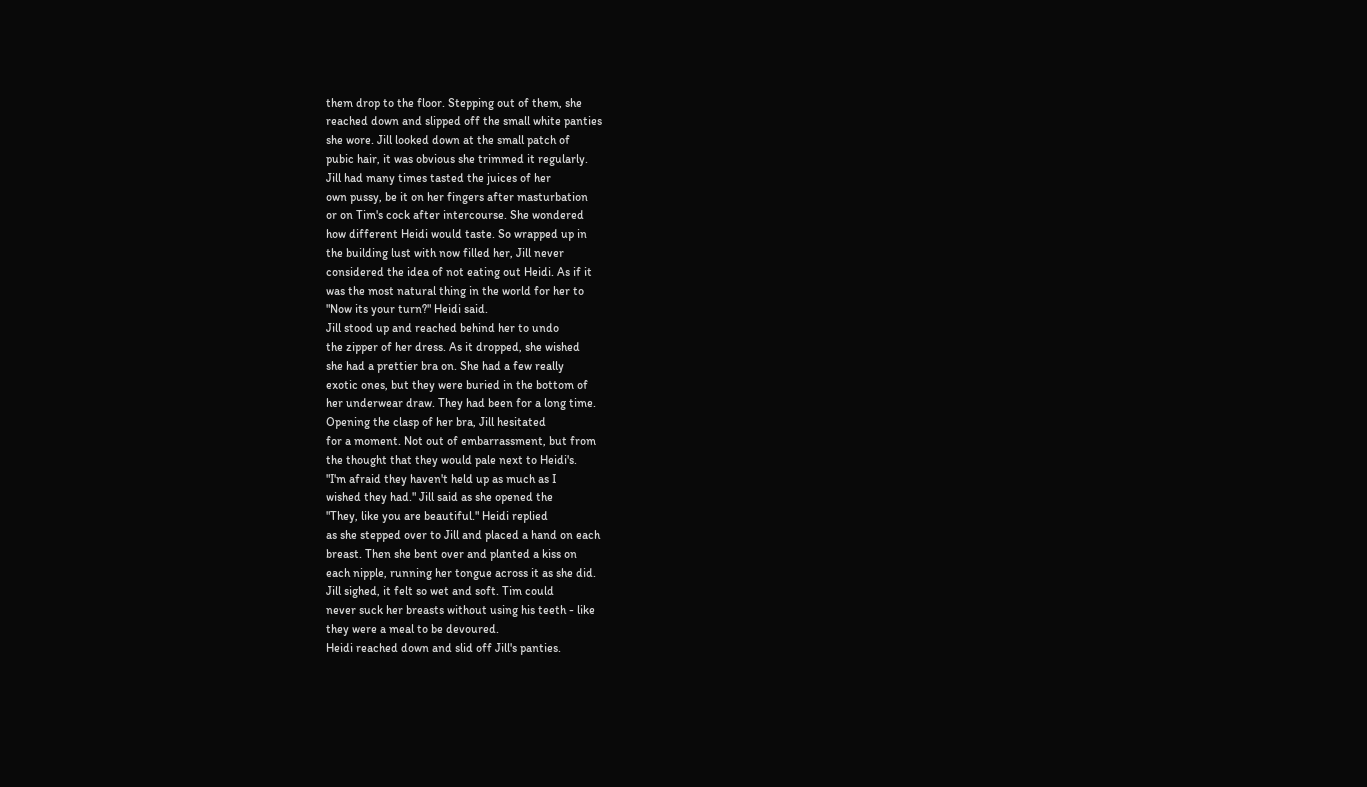them drop to the floor. Stepping out of them, she
reached down and slipped off the small white panties
she wore. Jill looked down at the small patch of
pubic hair, it was obvious she trimmed it regularly.
Jill had many times tasted the juices of her
own pussy, be it on her fingers after masturbation
or on Tim's cock after intercourse. She wondered
how different Heidi would taste. So wrapped up in
the building lust with now filled her, Jill never
considered the idea of not eating out Heidi. As if it
was the most natural thing in the world for her to
"Now its your turn?" Heidi said.
Jill stood up and reached behind her to undo
the zipper of her dress. As it dropped, she wished
she had a prettier bra on. She had a few really
exotic ones, but they were buried in the bottom of
her underwear draw. They had been for a long time.
Opening the clasp of her bra, Jill hesitated
for a moment. Not out of embarrassment, but from
the thought that they would pale next to Heidi's.
"I'm afraid they haven't held up as much as I
wished they had." Jill said as she opened the
"They, like you are beautiful." Heidi replied
as she stepped over to Jill and placed a hand on each
breast. Then she bent over and planted a kiss on
each nipple, running her tongue across it as she did.
Jill sighed, it felt so wet and soft. Tim could
never suck her breasts without using his teeth - like
they were a meal to be devoured.
Heidi reached down and slid off Jill's panties.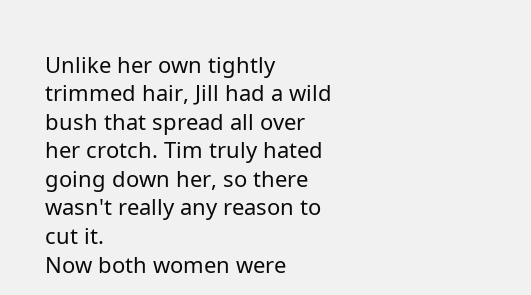Unlike her own tightly trimmed hair, Jill had a wild
bush that spread all over her crotch. Tim truly hated
going down her, so there wasn't really any reason to
cut it.
Now both women were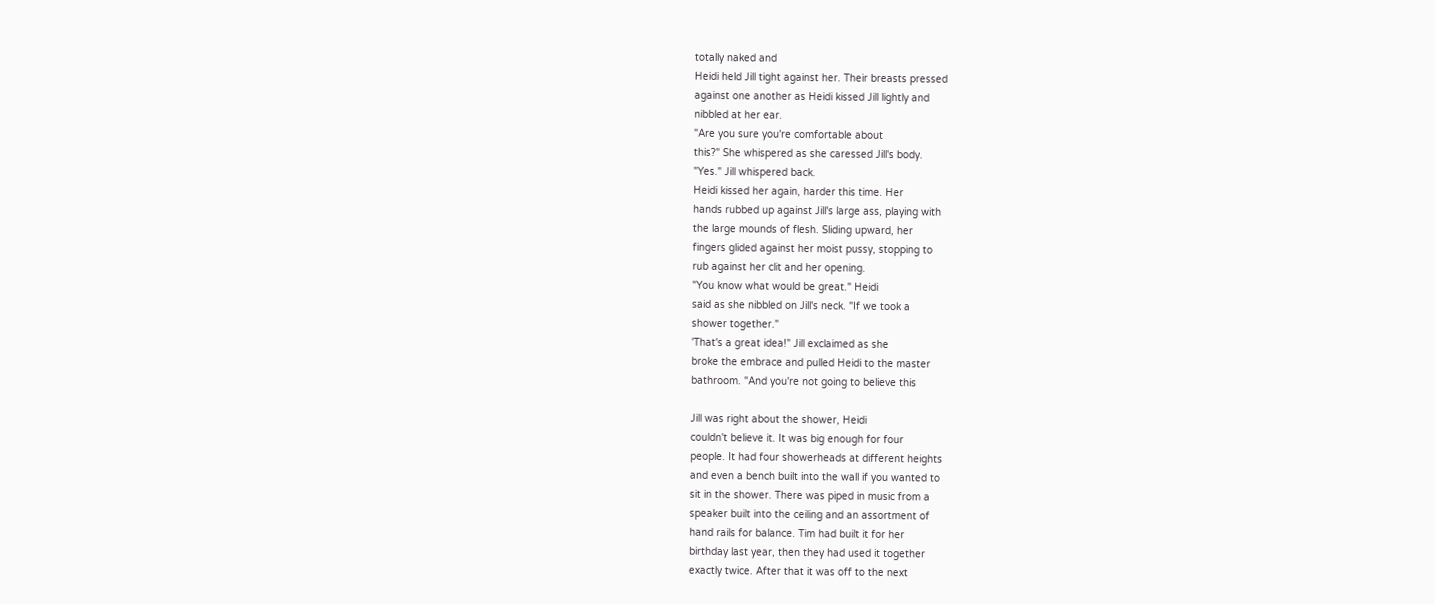totally naked and
Heidi held Jill tight against her. Their breasts pressed
against one another as Heidi kissed Jill lightly and
nibbled at her ear.
"Are you sure you're comfortable about
this?" She whispered as she caressed Jill's body.
"Yes." Jill whispered back.
Heidi kissed her again, harder this time. Her
hands rubbed up against Jill's large ass, playing with
the large mounds of flesh. Sliding upward, her
fingers glided against her moist pussy, stopping to
rub against her clit and her opening.
"You know what would be great." Heidi
said as she nibbled on Jill's neck. "If we took a
shower together."
'That's a great idea!" Jill exclaimed as she
broke the embrace and pulled Heidi to the master
bathroom. "And you're not going to believe this

Jill was right about the shower, Heidi
couldn't believe it. It was big enough for four
people. It had four showerheads at different heights
and even a bench built into the wall if you wanted to
sit in the shower. There was piped in music from a
speaker built into the ceiling and an assortment of
hand rails for balance. Tim had built it for her
birthday last year, then they had used it together
exactly twice. After that it was off to the next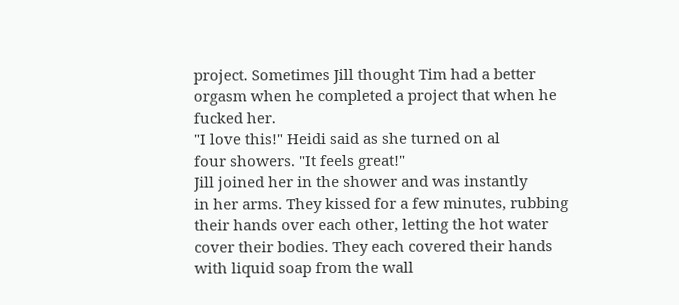project. Sometimes Jill thought Tim had a better
orgasm when he completed a project that when he
fucked her.
"I love this!" Heidi said as she turned on al
four showers. "It feels great!"
Jill joined her in the shower and was instantly
in her arms. They kissed for a few minutes, rubbing
their hands over each other, letting the hot water
cover their bodies. They each covered their hands
with liquid soap from the wall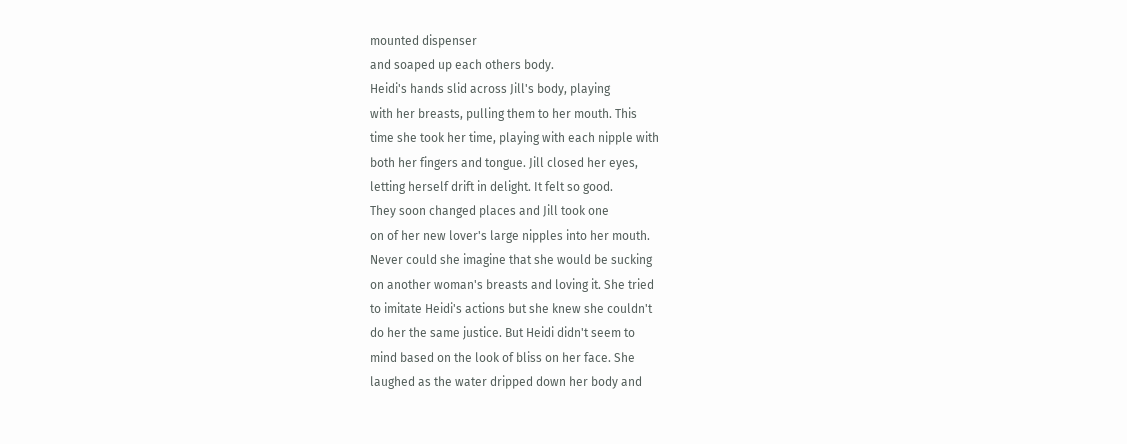mounted dispenser
and soaped up each others body.
Heidi's hands slid across Jill's body, playing
with her breasts, pulling them to her mouth. This
time she took her time, playing with each nipple with
both her fingers and tongue. Jill closed her eyes,
letting herself drift in delight. It felt so good.
They soon changed places and Jill took one
on of her new lover's large nipples into her mouth.
Never could she imagine that she would be sucking
on another woman's breasts and loving it. She tried
to imitate Heidi's actions but she knew she couldn't
do her the same justice. But Heidi didn't seem to
mind based on the look of bliss on her face. She
laughed as the water dripped down her body and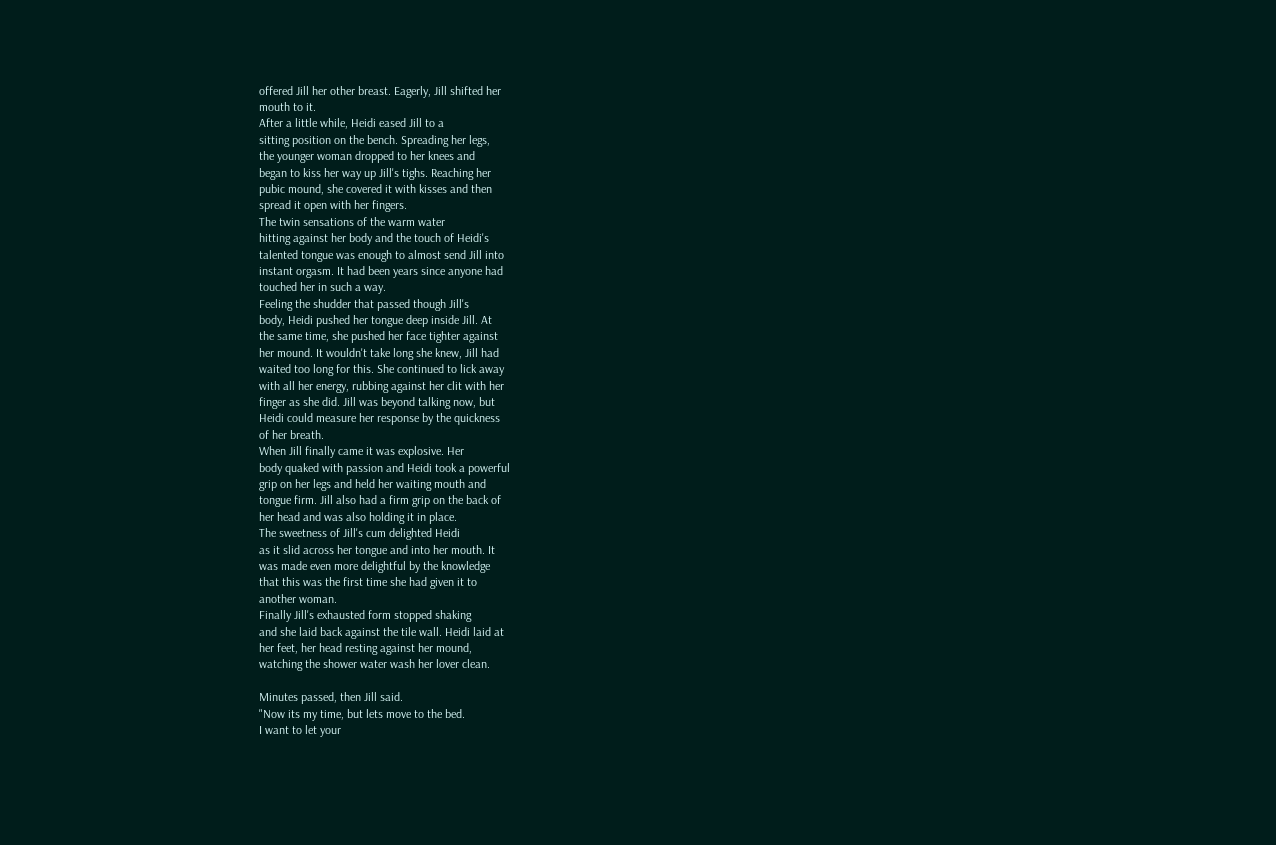offered Jill her other breast. Eagerly, Jill shifted her
mouth to it.
After a little while, Heidi eased Jill to a
sitting position on the bench. Spreading her legs,
the younger woman dropped to her knees and
began to kiss her way up Jill's tighs. Reaching her
pubic mound, she covered it with kisses and then
spread it open with her fingers.
The twin sensations of the warm water
hitting against her body and the touch of Heidi's
talented tongue was enough to almost send Jill into
instant orgasm. It had been years since anyone had
touched her in such a way.
Feeling the shudder that passed though Jill's
body, Heidi pushed her tongue deep inside Jill. At
the same time, she pushed her face tighter against
her mound. It wouldn't take long she knew, Jill had
waited too long for this. She continued to lick away
with all her energy, rubbing against her clit with her
finger as she did. Jill was beyond talking now, but
Heidi could measure her response by the quickness
of her breath.
When Jill finally came it was explosive. Her
body quaked with passion and Heidi took a powerful
grip on her legs and held her waiting mouth and
tongue firm. Jill also had a firm grip on the back of
her head and was also holding it in place.
The sweetness of Jill's cum delighted Heidi
as it slid across her tongue and into her mouth. It
was made even more delightful by the knowledge
that this was the first time she had given it to
another woman.
Finally Jill's exhausted form stopped shaking
and she laid back against the tile wall. Heidi laid at
her feet, her head resting against her mound,
watching the shower water wash her lover clean.

Minutes passed, then Jill said.
"Now its my time, but lets move to the bed.
I want to let your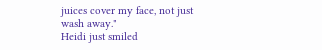juices cover my face, not just
wash away."
Heidi just smiled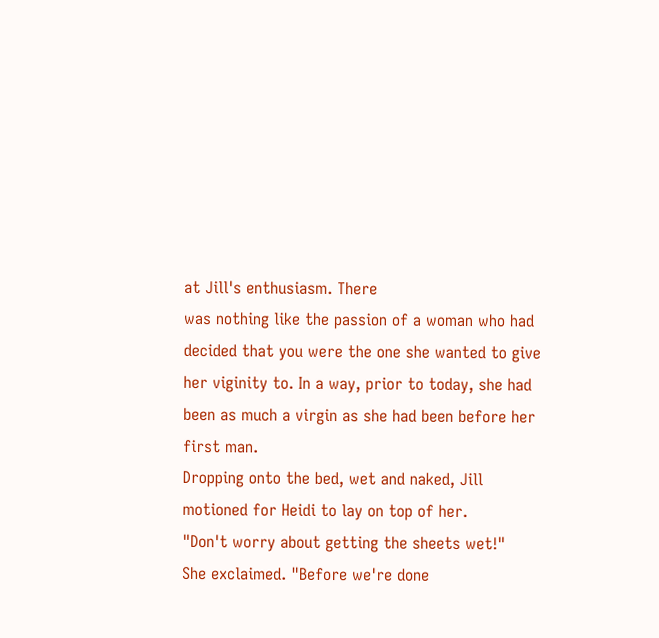at Jill's enthusiasm. There
was nothing like the passion of a woman who had
decided that you were the one she wanted to give
her viginity to. In a way, prior to today, she had
been as much a virgin as she had been before her
first man.
Dropping onto the bed, wet and naked, Jill
motioned for Heidi to lay on top of her.
"Don't worry about getting the sheets wet!"
She exclaimed. "Before we're done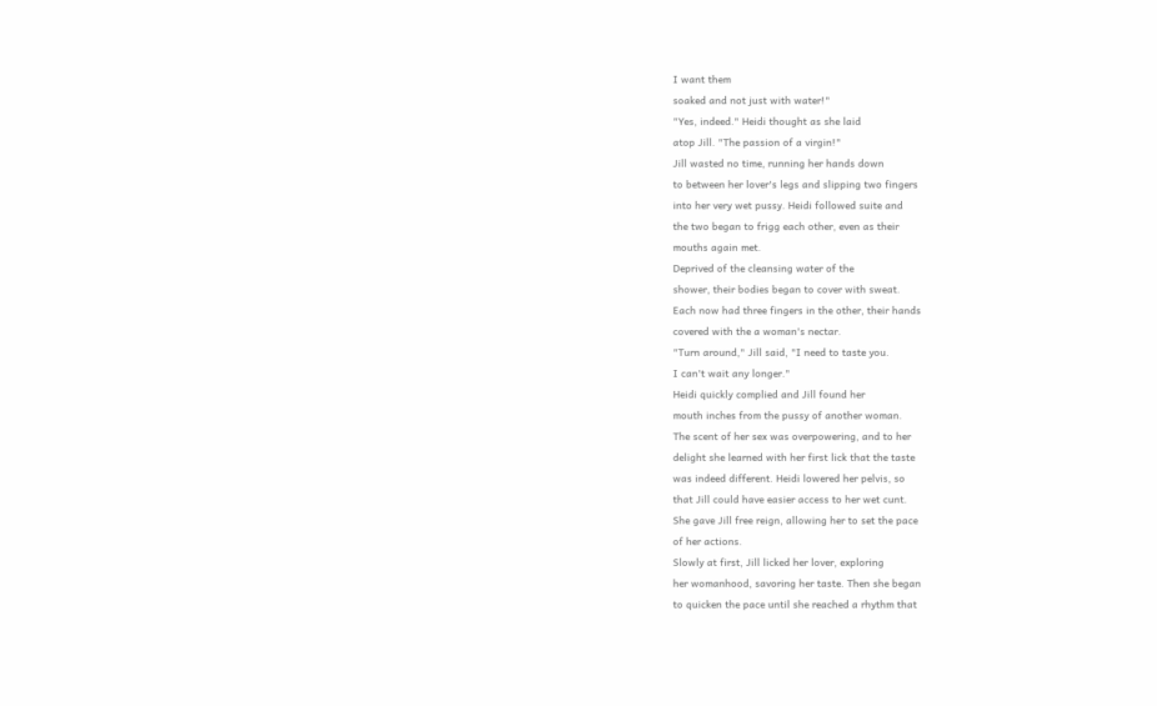I want them
soaked and not just with water!"
"Yes, indeed." Heidi thought as she laid
atop Jill. "The passion of a virgin!"
Jill wasted no time, running her hands down
to between her lover's legs and slipping two fingers
into her very wet pussy. Heidi followed suite and
the two began to frigg each other, even as their
mouths again met.
Deprived of the cleansing water of the
shower, their bodies began to cover with sweat.
Each now had three fingers in the other, their hands
covered with the a woman's nectar.
"Turn around," Jill said, "I need to taste you.
I can't wait any longer."
Heidi quickly complied and Jill found her
mouth inches from the pussy of another woman.
The scent of her sex was overpowering, and to her
delight she learned with her first lick that the taste
was indeed different. Heidi lowered her pelvis, so
that Jill could have easier access to her wet cunt.
She gave Jill free reign, allowing her to set the pace
of her actions.
Slowly at first, Jill licked her lover, exploring
her womanhood, savoring her taste. Then she began
to quicken the pace until she reached a rhythm that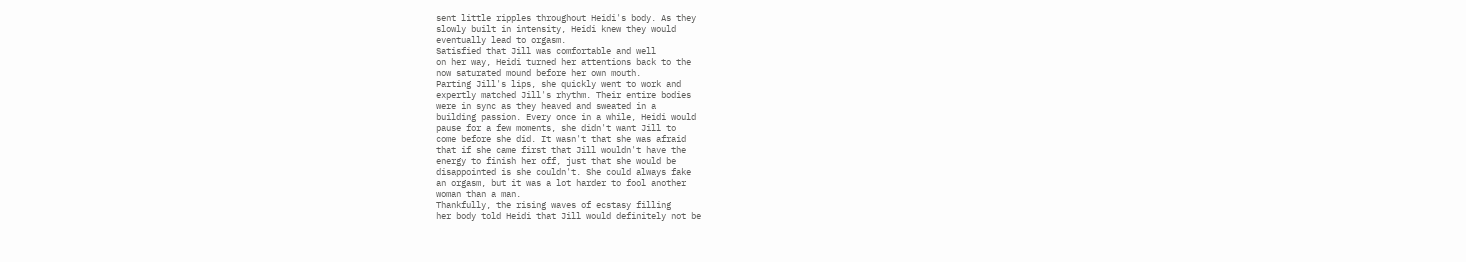sent little ripples throughout Heidi's body. As they
slowly built in intensity, Heidi knew they would
eventually lead to orgasm.
Satisfied that Jill was comfortable and well
on her way, Heidi turned her attentions back to the
now saturated mound before her own mouth.
Parting Jill's lips, she quickly went to work and
expertly matched Jill's rhythm. Their entire bodies
were in sync as they heaved and sweated in a
building passion. Every once in a while, Heidi would
pause for a few moments, she didn't want Jill to
come before she did. It wasn't that she was afraid
that if she came first that Jill wouldn't have the
energy to finish her off, just that she would be
disappointed is she couldn't. She could always fake
an orgasm, but it was a lot harder to fool another
woman than a man.
Thankfully, the rising waves of ecstasy filling
her body told Heidi that Jill would definitely not be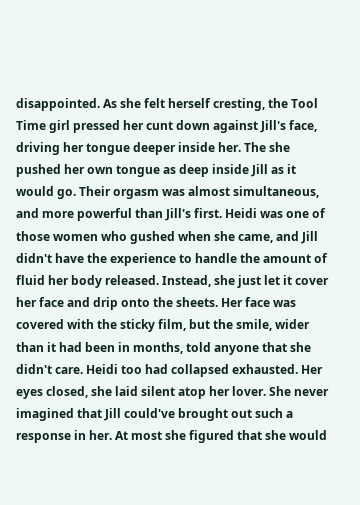disappointed. As she felt herself cresting, the Tool
Time girl pressed her cunt down against Jill's face,
driving her tongue deeper inside her. The she
pushed her own tongue as deep inside Jill as it
would go. Their orgasm was almost simultaneous,
and more powerful than Jill's first. Heidi was one of
those women who gushed when she came, and Jill
didn't have the experience to handle the amount of
fluid her body released. Instead, she just let it cover
her face and drip onto the sheets. Her face was
covered with the sticky film, but the smile, wider
than it had been in months, told anyone that she
didn't care. Heidi too had collapsed exhausted. Her
eyes closed, she laid silent atop her lover. She never
imagined that Jill could've brought out such a
response in her. At most she figured that she would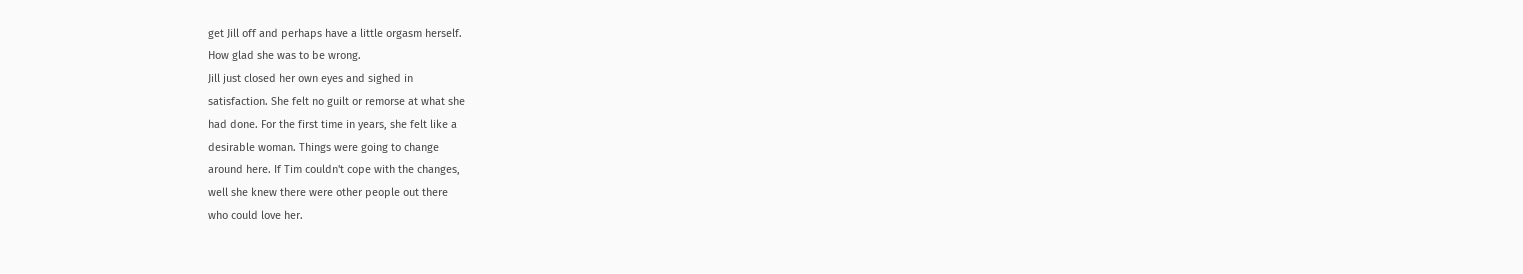get Jill off and perhaps have a little orgasm herself.
How glad she was to be wrong.
Jill just closed her own eyes and sighed in
satisfaction. She felt no guilt or remorse at what she
had done. For the first time in years, she felt like a
desirable woman. Things were going to change
around here. If Tim couldn't cope with the changes,
well she knew there were other people out there
who could love her.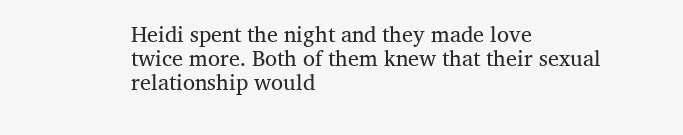Heidi spent the night and they made love
twice more. Both of them knew that their sexual
relationship would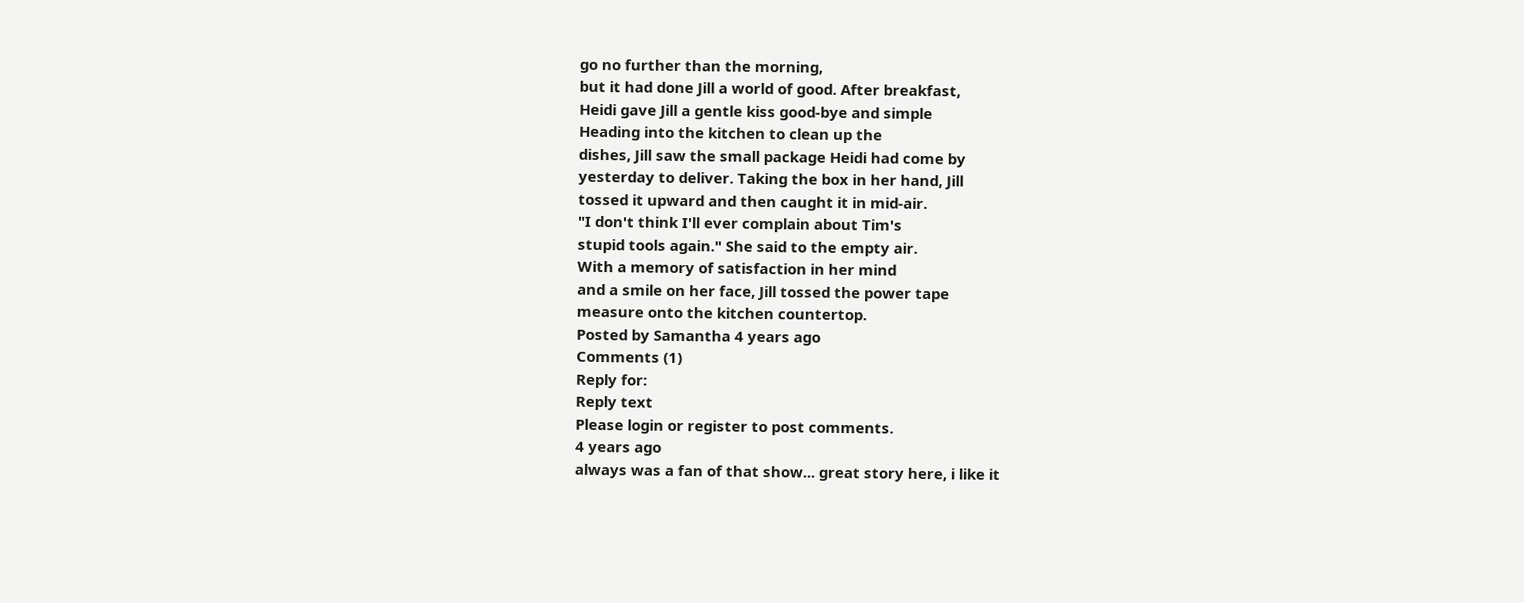go no further than the morning,
but it had done Jill a world of good. After breakfast,
Heidi gave Jill a gentle kiss good-bye and simple
Heading into the kitchen to clean up the
dishes, Jill saw the small package Heidi had come by
yesterday to deliver. Taking the box in her hand, Jill
tossed it upward and then caught it in mid-air.
"I don't think I'll ever complain about Tim's
stupid tools again." She said to the empty air.
With a memory of satisfaction in her mind
and a smile on her face, Jill tossed the power tape
measure onto the kitchen countertop.
Posted by Samantha 4 years ago
Comments (1)
Reply for:
Reply text
Please login or register to post comments.
4 years ago
always was a fan of that show... great story here, i like it